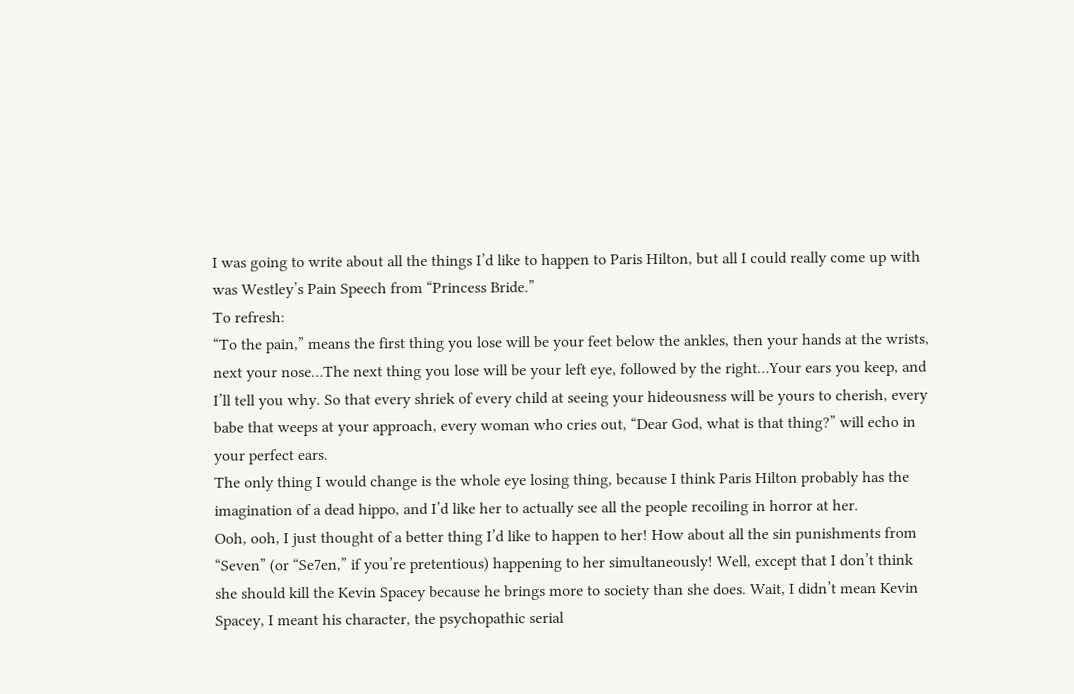I was going to write about all the things I’d like to happen to Paris Hilton, but all I could really come up with was Westley’s Pain Speech from “Princess Bride.”
To refresh:
“To the pain,” means the first thing you lose will be your feet below the ankles, then your hands at the wrists, next your nose…The next thing you lose will be your left eye, followed by the right…Your ears you keep, and I’ll tell you why. So that every shriek of every child at seeing your hideousness will be yours to cherish, every babe that weeps at your approach, every woman who cries out, “Dear God, what is that thing?” will echo in your perfect ears.
The only thing I would change is the whole eye losing thing, because I think Paris Hilton probably has the imagination of a dead hippo, and I’d like her to actually see all the people recoiling in horror at her.
Ooh, ooh, I just thought of a better thing I’d like to happen to her! How about all the sin punishments from “Seven” (or “Se7en,” if you’re pretentious) happening to her simultaneously! Well, except that I don’t think she should kill the Kevin Spacey because he brings more to society than she does. Wait, I didn’t mean Kevin Spacey, I meant his character, the psychopathic serial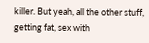killer. But yeah, all the other stuff, getting fat, sex with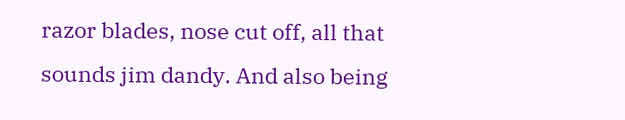razor blades, nose cut off, all that sounds jim dandy. And also being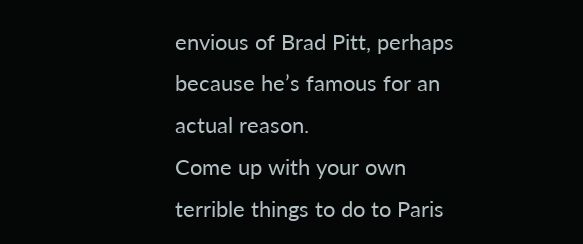envious of Brad Pitt, perhaps because he’s famous for an actual reason.
Come up with your own terrible things to do to Paris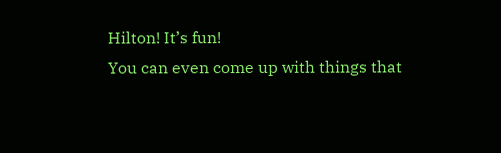Hilton! It’s fun!
You can even come up with things that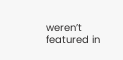weren’t featured in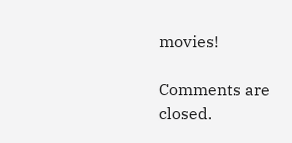movies!

Comments are closed.